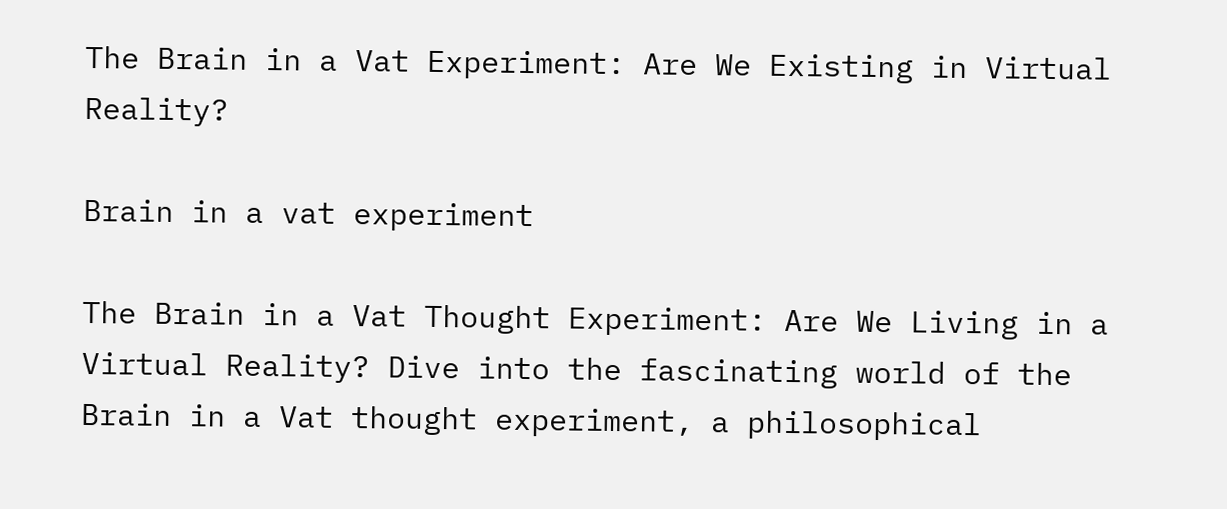The Brain in a Vat Experiment: Are We Existing in Virtual Reality?

Brain in a vat experiment

The Brain in a Vat Thought Experiment: Are We Living in a Virtual Reality? Dive into the fascinating world of the Brain in a Vat thought experiment, a philosophical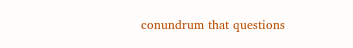conundrum that questions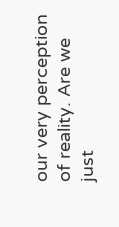our very perception of reality. Are we just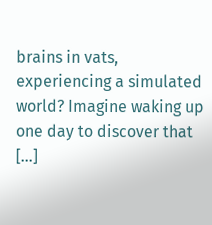brains in vats, experiencing a simulated world? Imagine waking up one day to discover that […]